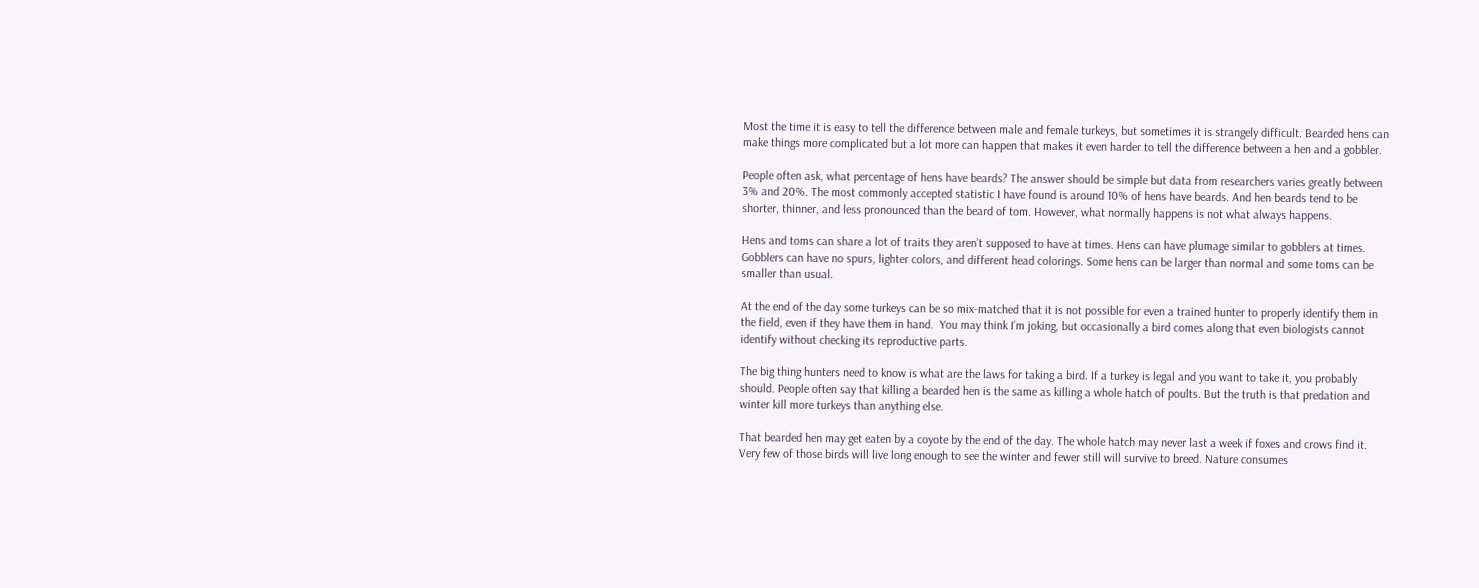Most the time it is easy to tell the difference between male and female turkeys, but sometimes it is strangely difficult. Bearded hens can make things more complicated but a lot more can happen that makes it even harder to tell the difference between a hen and a gobbler.

People often ask, what percentage of hens have beards? The answer should be simple but data from researchers varies greatly between 3% and 20%. The most commonly accepted statistic I have found is around 10% of hens have beards. And hen beards tend to be shorter, thinner, and less pronounced than the beard of tom. However, what normally happens is not what always happens.

Hens and toms can share a lot of traits they aren’t supposed to have at times. Hens can have plumage similar to gobblers at times. Gobblers can have no spurs, lighter colors, and different head colorings. Some hens can be larger than normal and some toms can be smaller than usual.

At the end of the day some turkeys can be so mix-matched that it is not possible for even a trained hunter to properly identify them in the field, even if they have them in hand.  You may think I’m joking, but occasionally a bird comes along that even biologists cannot identify without checking its reproductive parts.

The big thing hunters need to know is what are the laws for taking a bird. If a turkey is legal and you want to take it, you probably should. People often say that killing a bearded hen is the same as killing a whole hatch of poults. But the truth is that predation and winter kill more turkeys than anything else.

That bearded hen may get eaten by a coyote by the end of the day. The whole hatch may never last a week if foxes and crows find it. Very few of those birds will live long enough to see the winter and fewer still will survive to breed. Nature consumes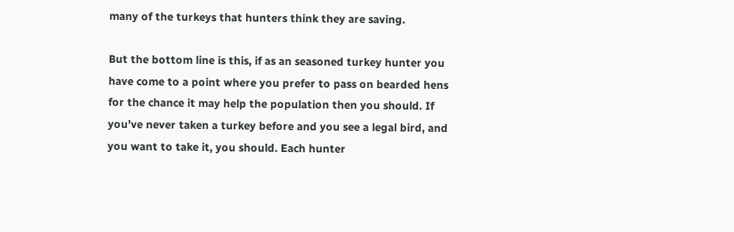many of the turkeys that hunters think they are saving.

But the bottom line is this, if as an seasoned turkey hunter you have come to a point where you prefer to pass on bearded hens for the chance it may help the population then you should. If you’ve never taken a turkey before and you see a legal bird, and you want to take it, you should. Each hunter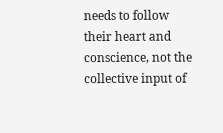needs to follow their heart and conscience, not the collective input of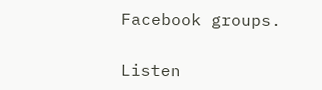Facebook groups.

Listen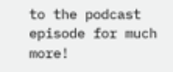to the podcast episode for much more!